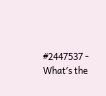#2447537 - What′s the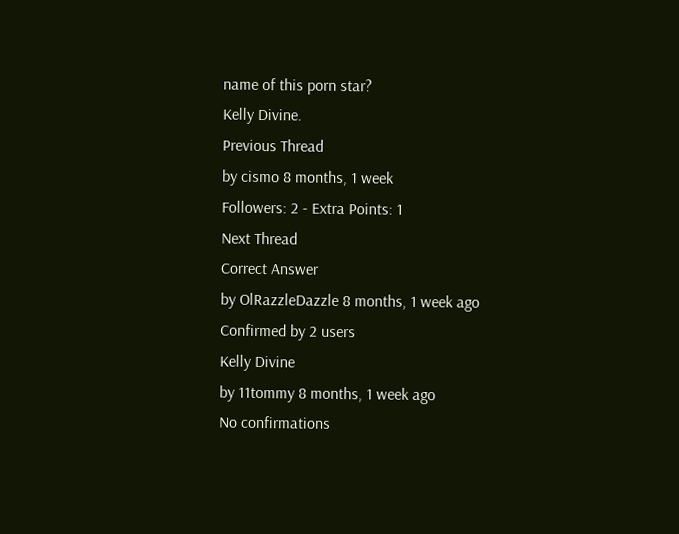name of this porn star?
Kelly Divine.
Previous Thread
by cismo 8 months, 1 week
Followers: 2 - Extra Points: 1
Next Thread
Correct Answer
by OlRazzleDazzle 8 months, 1 week ago
Confirmed by 2 users
Kelly Divine
by 11tommy 8 months, 1 week ago
No confirmations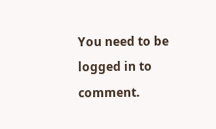You need to be logged in to comment.